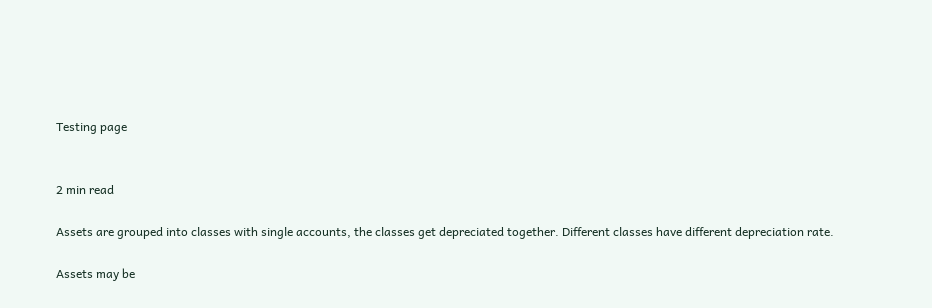Testing page


2 min read

Assets are grouped into classes with single accounts, the classes get depreciated together. Different classes have different depreciation rate.

Assets may be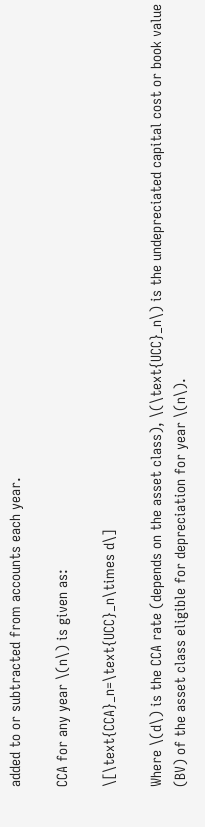added to or subtracted from accounts each year.

CCA for any year \(n\) is given as:

\[\text{CCA}_n=\text{UCC}_n\times d\]

Where \(d\) is the CCA rate (depends on the asset class), \(\text{UCC}_n\) is the undepreciated capital cost or book value (BV) of the asset class eligible for depreciation for year \(n\).